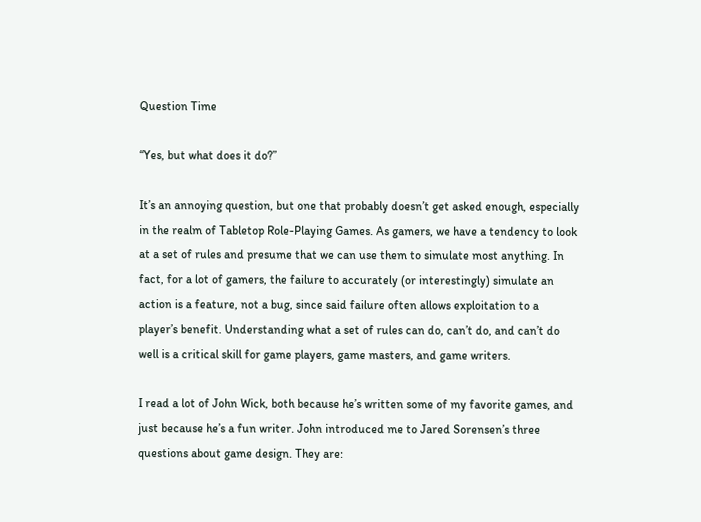Question Time

“Yes, but what does it do?”

It’s an annoying question, but one that probably doesn’t get asked enough, especially in the realm of Tabletop Role-Playing Games. As gamers, we have a tendency to look at a set of rules and presume that we can use them to simulate most anything. In fact, for a lot of gamers, the failure to accurately (or interestingly) simulate an action is a feature, not a bug, since said failure often allows exploitation to a player’s benefit. Understanding what a set of rules can do, can’t do, and can’t do well is a critical skill for game players, game masters, and game writers.

I read a lot of John Wick, both because he’s written some of my favorite games, and just because he’s a fun writer. John introduced me to Jared Sorensen’s three questions about game design. They are: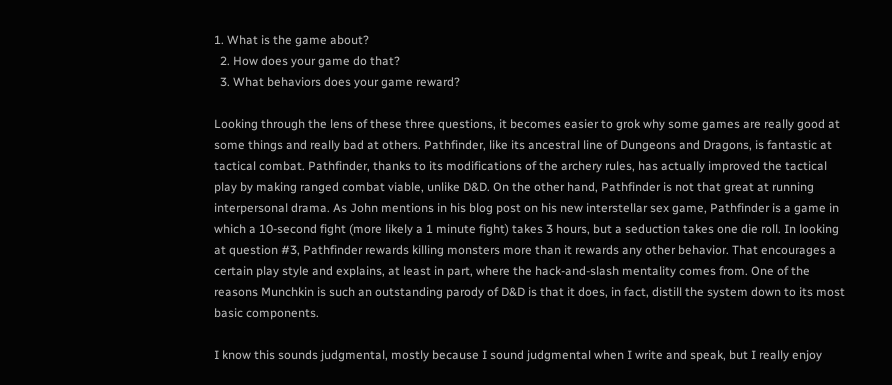1. What is the game about?
  2. How does your game do that?
  3. What behaviors does your game reward?

Looking through the lens of these three questions, it becomes easier to grok why some games are really good at some things and really bad at others. Pathfinder, like its ancestral line of Dungeons and Dragons, is fantastic at tactical combat. Pathfinder, thanks to its modifications of the archery rules, has actually improved the tactical play by making ranged combat viable, unlike D&D. On the other hand, Pathfinder is not that great at running interpersonal drama. As John mentions in his blog post on his new interstellar sex game, Pathfinder is a game in which a 10-second fight (more likely a 1 minute fight) takes 3 hours, but a seduction takes one die roll. In looking at question #3, Pathfinder rewards killing monsters more than it rewards any other behavior. That encourages a certain play style and explains, at least in part, where the hack-and-slash mentality comes from. One of the reasons Munchkin is such an outstanding parody of D&D is that it does, in fact, distill the system down to its most basic components.

I know this sounds judgmental, mostly because I sound judgmental when I write and speak, but I really enjoy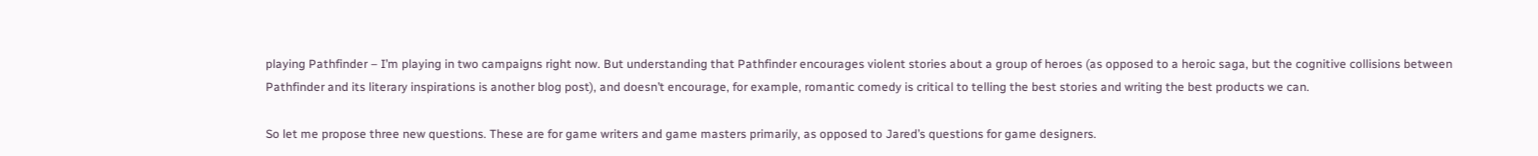playing Pathfinder – I’m playing in two campaigns right now. But understanding that Pathfinder encourages violent stories about a group of heroes (as opposed to a heroic saga, but the cognitive collisions between Pathfinder and its literary inspirations is another blog post), and doesn’t encourage, for example, romantic comedy is critical to telling the best stories and writing the best products we can.

So let me propose three new questions. These are for game writers and game masters primarily, as opposed to Jared’s questions for game designers.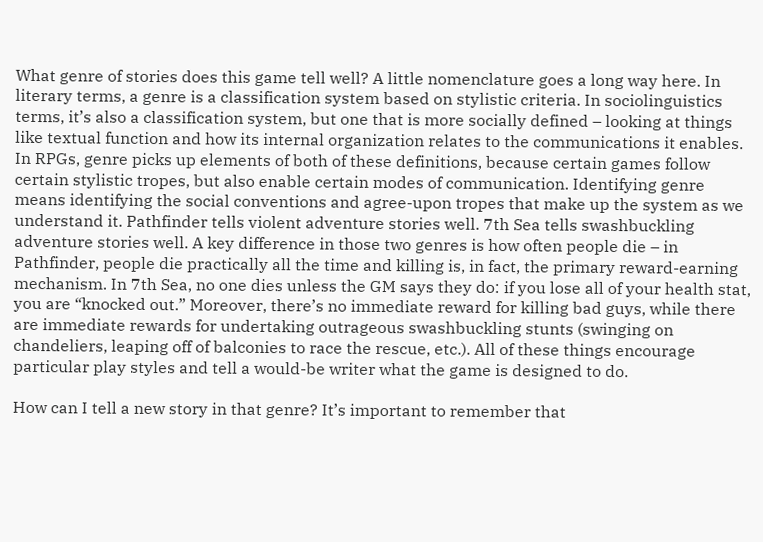What genre of stories does this game tell well? A little nomenclature goes a long way here. In literary terms, a genre is a classification system based on stylistic criteria. In sociolinguistics terms, it’s also a classification system, but one that is more socially defined – looking at things like textual function and how its internal organization relates to the communications it enables. In RPGs, genre picks up elements of both of these definitions, because certain games follow certain stylistic tropes, but also enable certain modes of communication. Identifying genre means identifying the social conventions and agree-upon tropes that make up the system as we understand it. Pathfinder tells violent adventure stories well. 7th Sea tells swashbuckling adventure stories well. A key difference in those two genres is how often people die – in Pathfinder, people die practically all the time and killing is, in fact, the primary reward-earning mechanism. In 7th Sea, no one dies unless the GM says they do: if you lose all of your health stat, you are “knocked out.” Moreover, there’s no immediate reward for killing bad guys, while there are immediate rewards for undertaking outrageous swashbuckling stunts (swinging on chandeliers, leaping off of balconies to race the rescue, etc.). All of these things encourage particular play styles and tell a would-be writer what the game is designed to do.

How can I tell a new story in that genre? It’s important to remember that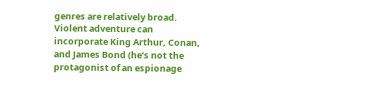genres are relatively broad. Violent adventure can incorporate King Arthur, Conan, and James Bond (he’s not the protagonist of an espionage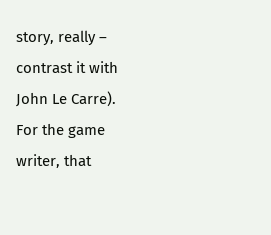story, really – contrast it with John Le Carre). For the game writer, that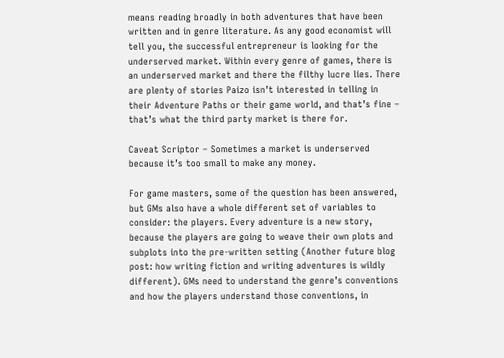means reading broadly in both adventures that have been written and in genre literature. As any good economist will tell you, the successful entrepreneur is looking for the underserved market. Within every genre of games, there is an underserved market and there the filthy lucre lies. There are plenty of stories Paizo isn’t interested in telling in their Adventure Paths or their game world, and that’s fine – that’s what the third party market is there for.

Caveat Scriptor – Sometimes a market is underserved because it’s too small to make any money.

For game masters, some of the question has been answered, but GMs also have a whole different set of variables to consider: the players. Every adventure is a new story, because the players are going to weave their own plots and subplots into the pre-written setting (Another future blog post: how writing fiction and writing adventures is wildly different). GMs need to understand the genre’s conventions and how the players understand those conventions, in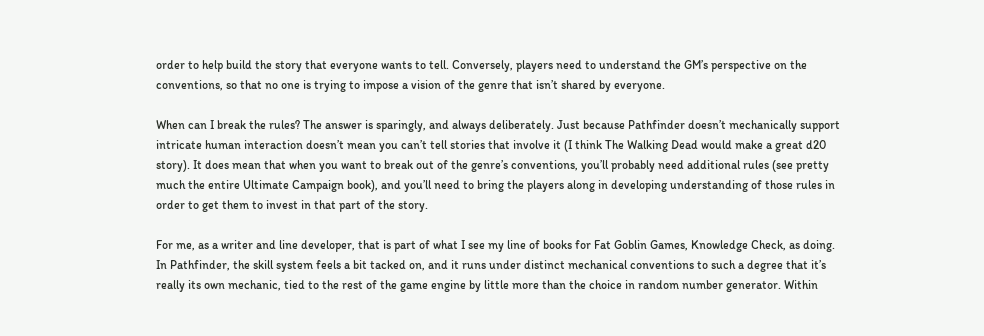order to help build the story that everyone wants to tell. Conversely, players need to understand the GM’s perspective on the conventions, so that no one is trying to impose a vision of the genre that isn’t shared by everyone.

When can I break the rules? The answer is sparingly, and always deliberately. Just because Pathfinder doesn’t mechanically support intricate human interaction doesn’t mean you can’t tell stories that involve it (I think The Walking Dead would make a great d20 story). It does mean that when you want to break out of the genre’s conventions, you’ll probably need additional rules (see pretty much the entire Ultimate Campaign book), and you’ll need to bring the players along in developing understanding of those rules in order to get them to invest in that part of the story.

For me, as a writer and line developer, that is part of what I see my line of books for Fat Goblin Games, Knowledge Check, as doing. In Pathfinder, the skill system feels a bit tacked on, and it runs under distinct mechanical conventions to such a degree that it’s really its own mechanic, tied to the rest of the game engine by little more than the choice in random number generator. Within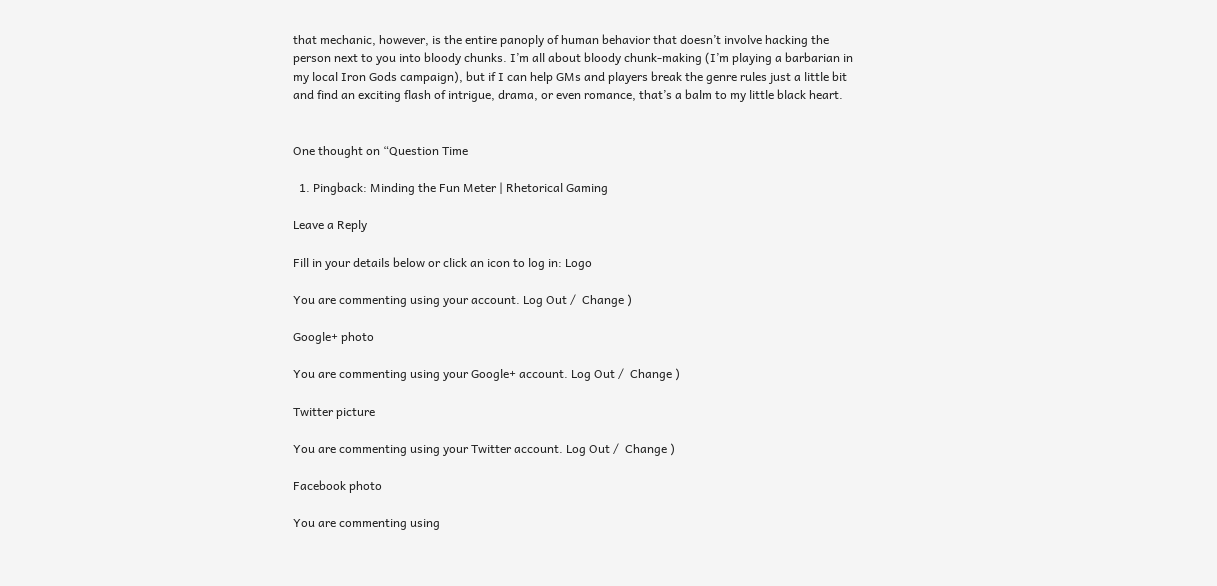that mechanic, however, is the entire panoply of human behavior that doesn’t involve hacking the person next to you into bloody chunks. I’m all about bloody chunk-making (I’m playing a barbarian in my local Iron Gods campaign), but if I can help GMs and players break the genre rules just a little bit and find an exciting flash of intrigue, drama, or even romance, that’s a balm to my little black heart.


One thought on “Question Time

  1. Pingback: Minding the Fun Meter | Rhetorical Gaming

Leave a Reply

Fill in your details below or click an icon to log in: Logo

You are commenting using your account. Log Out /  Change )

Google+ photo

You are commenting using your Google+ account. Log Out /  Change )

Twitter picture

You are commenting using your Twitter account. Log Out /  Change )

Facebook photo

You are commenting using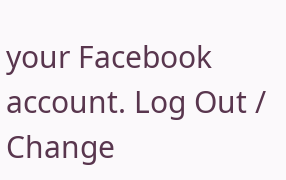your Facebook account. Log Out /  Change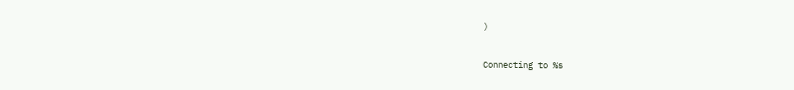)


Connecting to %s